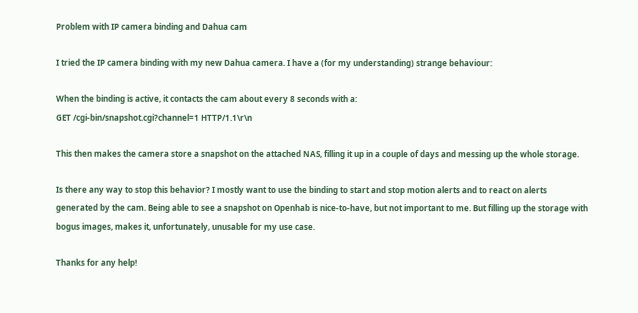Problem with IP camera binding and Dahua cam

I tried the IP camera binding with my new Dahua camera. I have a (for my understanding) strange behaviour:

When the binding is active, it contacts the cam about every 8 seconds with a:
GET /cgi-bin/snapshot.cgi?channel=1 HTTP/1.1\r\n

This then makes the camera store a snapshot on the attached NAS, filling it up in a couple of days and messing up the whole storage.

Is there any way to stop this behavior? I mostly want to use the binding to start and stop motion alerts and to react on alerts generated by the cam. Being able to see a snapshot on Openhab is nice-to-have, but not important to me. But filling up the storage with bogus images, makes it, unfortunately, unusable for my use case.

Thanks for any help!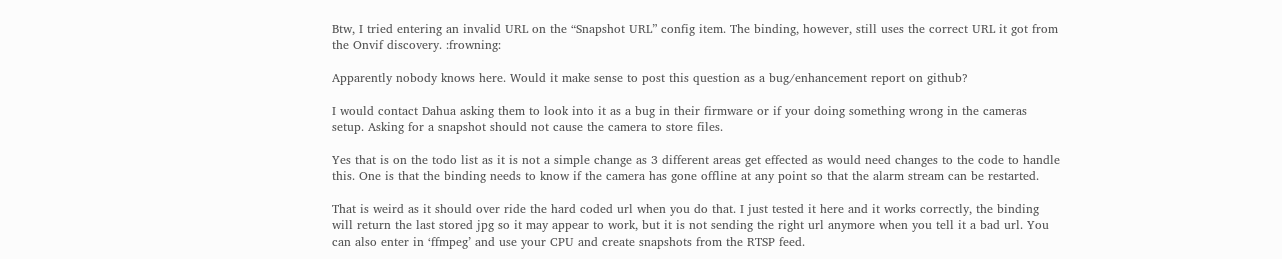Btw, I tried entering an invalid URL on the “Snapshot URL” config item. The binding, however, still uses the correct URL it got from the Onvif discovery. :frowning:

Apparently nobody knows here. Would it make sense to post this question as a bug/enhancement report on github?

I would contact Dahua asking them to look into it as a bug in their firmware or if your doing something wrong in the cameras setup. Asking for a snapshot should not cause the camera to store files.

Yes that is on the todo list as it is not a simple change as 3 different areas get effected as would need changes to the code to handle this. One is that the binding needs to know if the camera has gone offline at any point so that the alarm stream can be restarted.

That is weird as it should over ride the hard coded url when you do that. I just tested it here and it works correctly, the binding will return the last stored jpg so it may appear to work, but it is not sending the right url anymore when you tell it a bad url. You can also enter in ‘ffmpeg’ and use your CPU and create snapshots from the RTSP feed.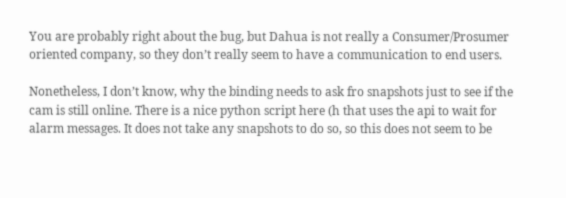You are probably right about the bug, but Dahua is not really a Consumer/Prosumer oriented company, so they don’t really seem to have a communication to end users.

Nonetheless, I don’t know, why the binding needs to ask fro snapshots just to see if the cam is still online. There is a nice python script here (h that uses the api to wait for alarm messages. It does not take any snapshots to do so, so this does not seem to be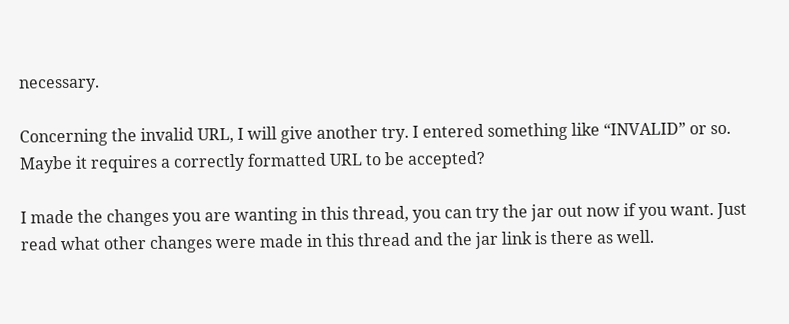necessary.

Concerning the invalid URL, I will give another try. I entered something like “INVALID” or so. Maybe it requires a correctly formatted URL to be accepted?

I made the changes you are wanting in this thread, you can try the jar out now if you want. Just read what other changes were made in this thread and the jar link is there as well.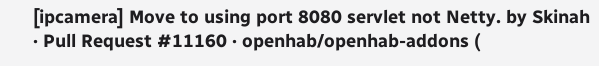[ipcamera] Move to using port 8080 servlet not Netty. by Skinah · Pull Request #11160 · openhab/openhab-addons (